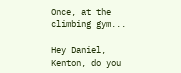Once, at the climbing gym...

Hey Daniel, Kenton, do you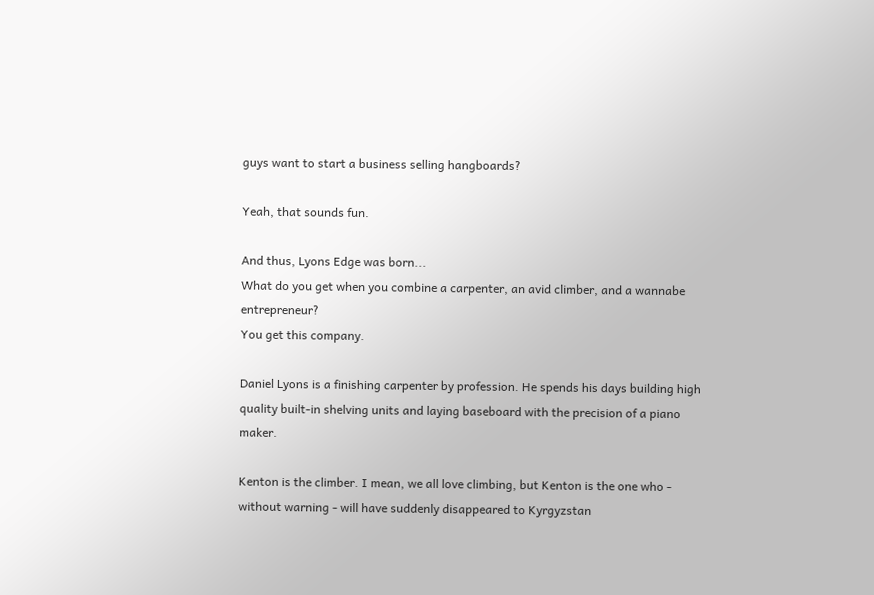guys want to start a business selling hangboards?

Yeah, that sounds fun.

And thus, Lyons Edge was born...
What do you get when you combine a carpenter, an avid climber, and a wannabe entrepreneur?
You get this company.

Daniel Lyons is a finishing carpenter by profession. He spends his days building high quality built-in shelving units and laying baseboard with the precision of a piano maker.

Kenton is the climber. I mean, we all love climbing, but Kenton is the one who - without warning - will have suddenly disappeared to Kyrgyzstan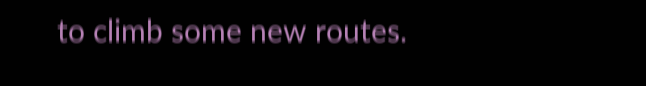to climb some new routes.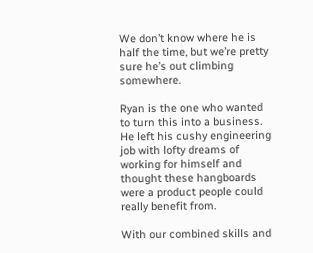We don’t know where he is half the time, but we’re pretty sure he’s out climbing somewhere.

Ryan is the one who wanted to turn this into a business. He left his cushy engineering job with lofty dreams of working for himself and thought these hangboards were a product people could really benefit from.

With our combined skills and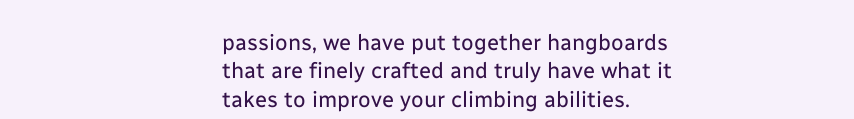passions, we have put together hangboards that are finely crafted and truly have what it takes to improve your climbing abilities.